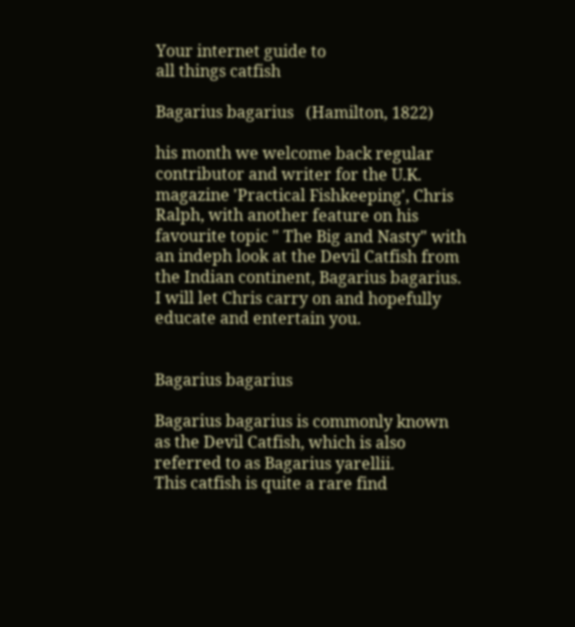Your internet guide to
all things catfish

Bagarius bagarius   (Hamilton, 1822)

his month we welcome back regular contributor and writer for the U.K. magazine 'Practical Fishkeeping', Chris Ralph, with another feature on his favourite topic " The Big and Nasty" with an indeph look at the Devil Catfish from the Indian continent, Bagarius bagarius. I will let Chris carry on and hopefully educate and entertain you.


Bagarius bagarius

Bagarius bagarius is commonly known as the Devil Catfish, which is also referred to as Bagarius yarellii.
This catfish is quite a rare find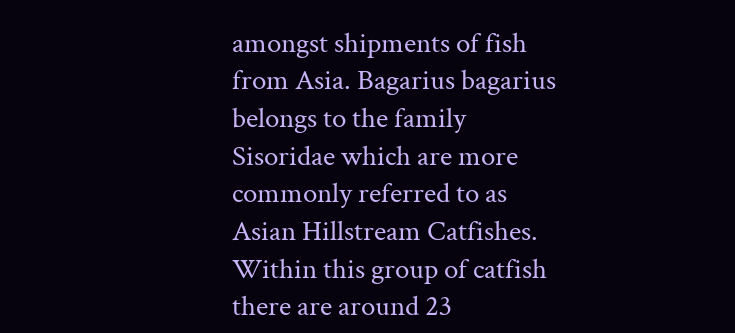amongst shipments of fish from Asia. Bagarius bagarius belongs to the family Sisoridae which are more commonly referred to as Asian Hillstream Catfishes. Within this group of catfish there are around 23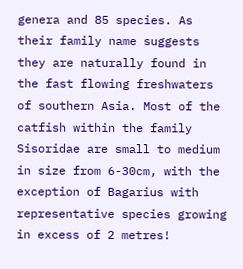genera and 85 species. As their family name suggests they are naturally found in the fast flowing freshwaters of southern Asia. Most of the catfish within the family Sisoridae are small to medium in size from 6-30cm, with the exception of Bagarius with representative species growing in excess of 2 metres!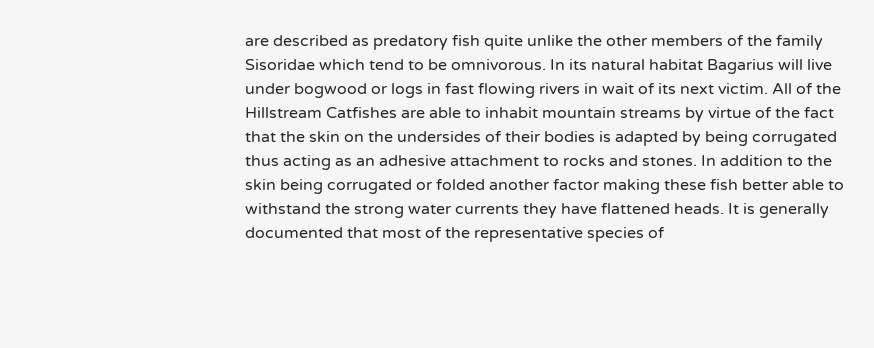are described as predatory fish quite unlike the other members of the family Sisoridae which tend to be omnivorous. In its natural habitat Bagarius will live under bogwood or logs in fast flowing rivers in wait of its next victim. All of the Hillstream Catfishes are able to inhabit mountain streams by virtue of the fact that the skin on the undersides of their bodies is adapted by being corrugated thus acting as an adhesive attachment to rocks and stones. In addition to the skin being corrugated or folded another factor making these fish better able to withstand the strong water currents they have flattened heads. It is generally documented that most of the representative species of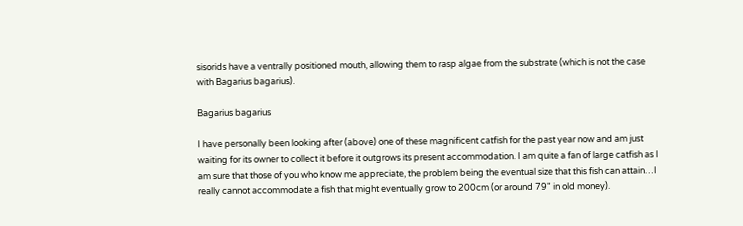sisorids have a ventrally positioned mouth, allowing them to rasp algae from the substrate (which is not the case with Bagarius bagarius).

Bagarius bagarius

I have personally been looking after (above) one of these magnificent catfish for the past year now and am just waiting for its owner to collect it before it outgrows its present accommodation. I am quite a fan of large catfish as I am sure that those of you who know me appreciate, the problem being the eventual size that this fish can attain…I really cannot accommodate a fish that might eventually grow to 200cm (or around 79" in old money).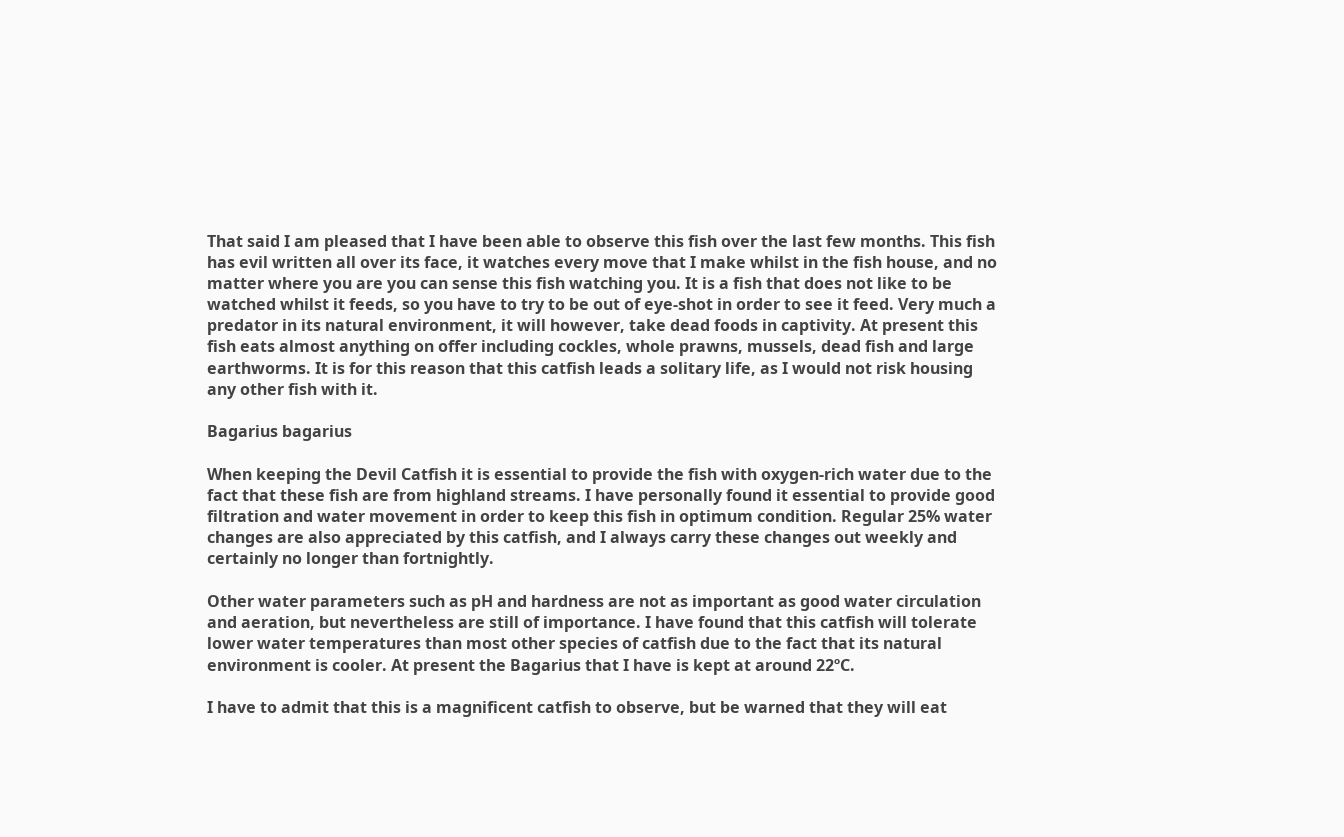That said I am pleased that I have been able to observe this fish over the last few months. This fish has evil written all over its face, it watches every move that I make whilst in the fish house, and no matter where you are you can sense this fish watching you. It is a fish that does not like to be watched whilst it feeds, so you have to try to be out of eye-shot in order to see it feed. Very much a predator in its natural environment, it will however, take dead foods in captivity. At present this fish eats almost anything on offer including cockles, whole prawns, mussels, dead fish and large earthworms. It is for this reason that this catfish leads a solitary life, as I would not risk housing any other fish with it.

Bagarius bagarius

When keeping the Devil Catfish it is essential to provide the fish with oxygen-rich water due to the fact that these fish are from highland streams. I have personally found it essential to provide good filtration and water movement in order to keep this fish in optimum condition. Regular 25% water changes are also appreciated by this catfish, and I always carry these changes out weekly and certainly no longer than fortnightly.

Other water parameters such as pH and hardness are not as important as good water circulation and aeration, but nevertheless are still of importance. I have found that this catfish will tolerate lower water temperatures than most other species of catfish due to the fact that its natural environment is cooler. At present the Bagarius that I have is kept at around 22ºC.

I have to admit that this is a magnificent catfish to observe, but be warned that they will eat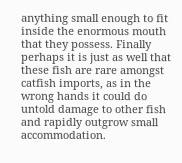anything small enough to fit inside the enormous mouth that they possess. Finally perhaps it is just as well that these fish are rare amongst catfish imports, as in the wrong hands it could do untold damage to other fish and rapidly outgrow small accommodation.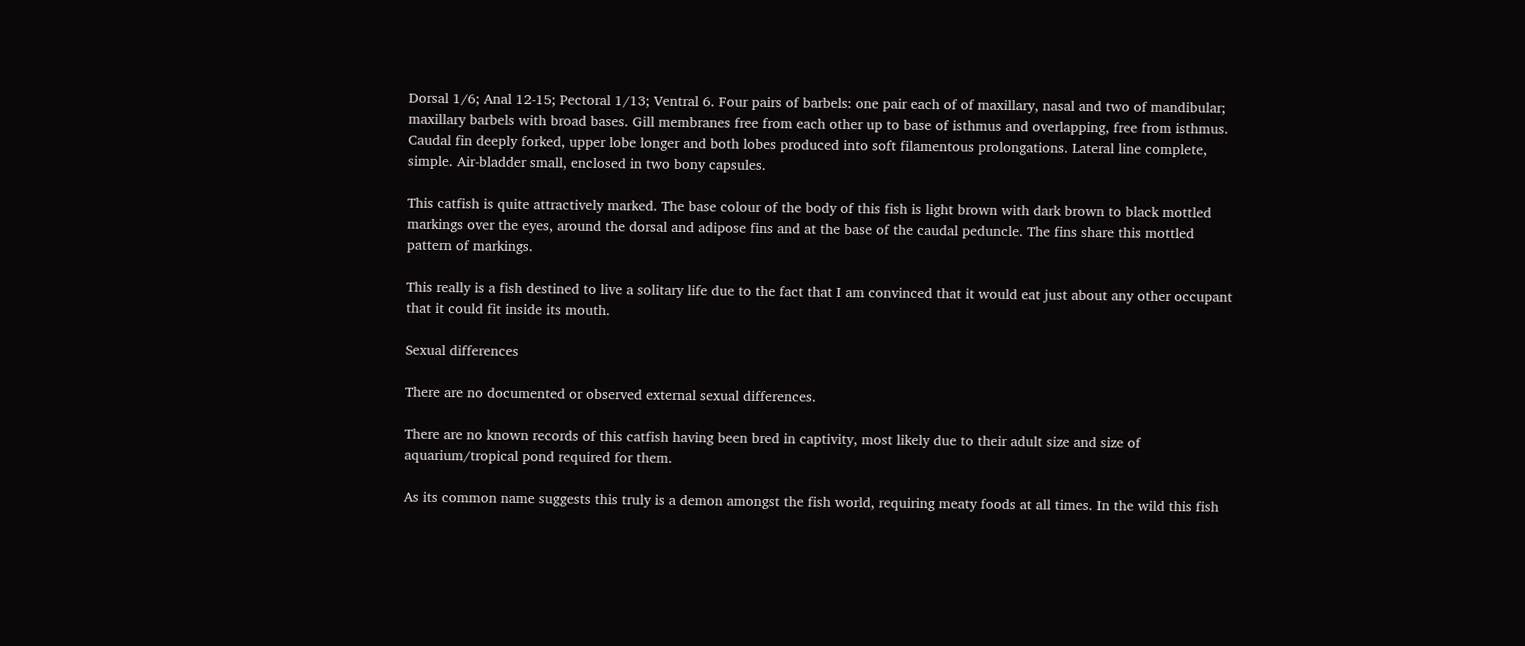Dorsal 1/6; Anal 12-15; Pectoral 1/13; Ventral 6. Four pairs of barbels: one pair each of of maxillary, nasal and two of mandibular; maxillary barbels with broad bases. Gill membranes free from each other up to base of isthmus and overlapping, free from isthmus. Caudal fin deeply forked, upper lobe longer and both lobes produced into soft filamentous prolongations. Lateral line complete, simple. Air-bladder small, enclosed in two bony capsules.

This catfish is quite attractively marked. The base colour of the body of this fish is light brown with dark brown to black mottled markings over the eyes, around the dorsal and adipose fins and at the base of the caudal peduncle. The fins share this mottled pattern of markings.

This really is a fish destined to live a solitary life due to the fact that I am convinced that it would eat just about any other occupant that it could fit inside its mouth.

Sexual differences

There are no documented or observed external sexual differences.

There are no known records of this catfish having been bred in captivity, most likely due to their adult size and size of aquarium/tropical pond required for them.

As its common name suggests this truly is a demon amongst the fish world, requiring meaty foods at all times. In the wild this fish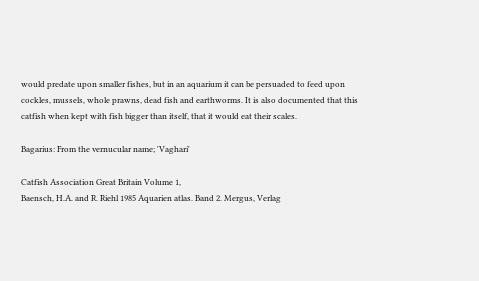would predate upon smaller fishes, but in an aquarium it can be persuaded to feed upon cockles, mussels, whole prawns, dead fish and earthworms. It is also documented that this catfish when kept with fish bigger than itself, that it would eat their scales.

Bagarius: From the vernucular name; 'Vaghari'

Catfish Association Great Britain Volume 1,
Baensch, H.A. and R. Riehl 1985 Aquarien atlas. Band 2. Mergus, Verlag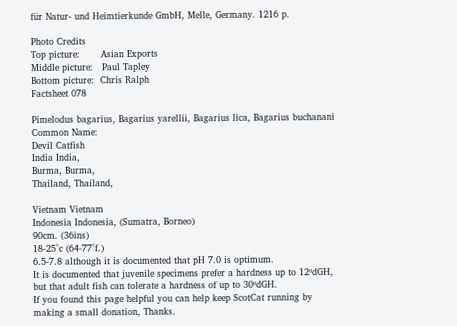für Natur- und Heimtierkunde GmbH, Melle, Germany. 1216 p.

Photo Credits
Top picture:       Asian Exports
Middle picture:   Paul Tapley
Bottom picture:  Chris Ralph
Factsheet 078

Pimelodus bagarius, Bagarius yarellii, Bagarius lica, Bagarius buchanani
Common Name:
Devil Catfish
India India,
Burma, Burma,
Thailand, Thailand,

Vietnam Vietnam
Indonesia Indonesia, (Sumatra, Borneo)
90cm. (36ins)
18-25°c (64-77°f.)
6.5-7.8 although it is documented that pH 7.0 is optimum.
It is documented that juvenile specimens prefer a hardness up to 12ºdGH, but that adult fish can tolerate a hardness of up to 30ºdGH.
If you found this page helpful you can help keep ScotCat running by making a small donation, Thanks.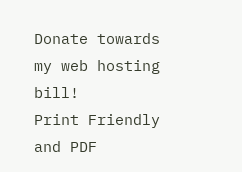Donate towards my web hosting bill!
Print Friendly and PDF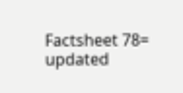Factsheet 78= updated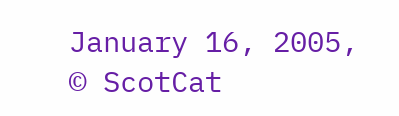January 16, 2005, © ScotCat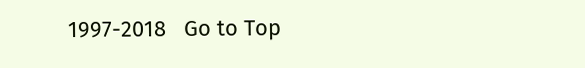1997-2018   Go to Top